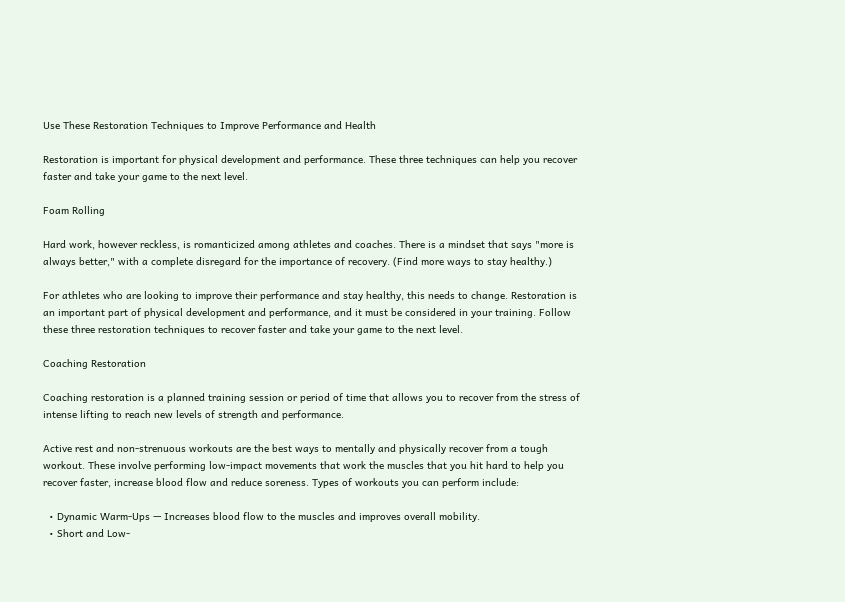Use These Restoration Techniques to Improve Performance and Health

Restoration is important for physical development and performance. These three techniques can help you recover faster and take your game to the next level.

Foam Rolling

Hard work, however reckless, is romanticized among athletes and coaches. There is a mindset that says "more is always better," with a complete disregard for the importance of recovery. (Find more ways to stay healthy.)

For athletes who are looking to improve their performance and stay healthy, this needs to change. Restoration is an important part of physical development and performance, and it must be considered in your training. Follow these three restoration techniques to recover faster and take your game to the next level.

Coaching Restoration

Coaching restoration is a planned training session or period of time that allows you to recover from the stress of intense lifting to reach new levels of strength and performance.

Active rest and non-strenuous workouts are the best ways to mentally and physically recover from a tough workout. These involve performing low-impact movements that work the muscles that you hit hard to help you recover faster, increase blood flow and reduce soreness. Types of workouts you can perform include:

  • Dynamic Warm-Ups — Increases blood flow to the muscles and improves overall mobility.
  • Short and Low-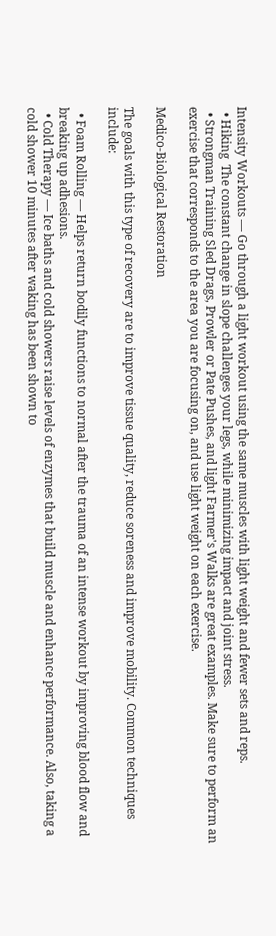Intensity Workouts — Go through a light workout using the same muscles with light weight and fewer sets and reps.
  • Hiking  The constant change in slope challenges your legs, while minimizing impact and joint stress.
  • Strongman Training Sled Drags, Prowler or Pate Pushes, and light Farmer's Walks are great examples. Make sure to perform an exercise that corresponds to the area you are focusing on, and use light weight on each exercise.

Medico-Biological Restoration

The goals with this type of recovery are to improve tissue quality, reduce soreness and improve mobility. Common techniques include:

  • Foam Rolling — Helps return bodily functions to normal after the trauma of an intense workout by improving blood flow and breaking up adhesions.
  • Cold Therapy — Ice baths and cold showers raise levels of enzymes that build muscle and enhance performance. Also, taking a cold shower 10 minutes after waking has been shown to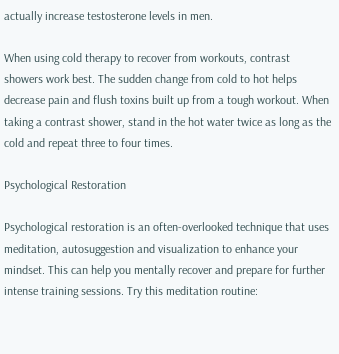actually increase testosterone levels in men.

When using cold therapy to recover from workouts, contrast showers work best. The sudden change from cold to hot helps decrease pain and flush toxins built up from a tough workout. When taking a contrast shower, stand in the hot water twice as long as the cold and repeat three to four times.

Psychological Restoration

Psychological restoration is an often-overlooked technique that uses meditation, autosuggestion and visualization to enhance your mindset. This can help you mentally recover and prepare for further intense training sessions. Try this meditation routine: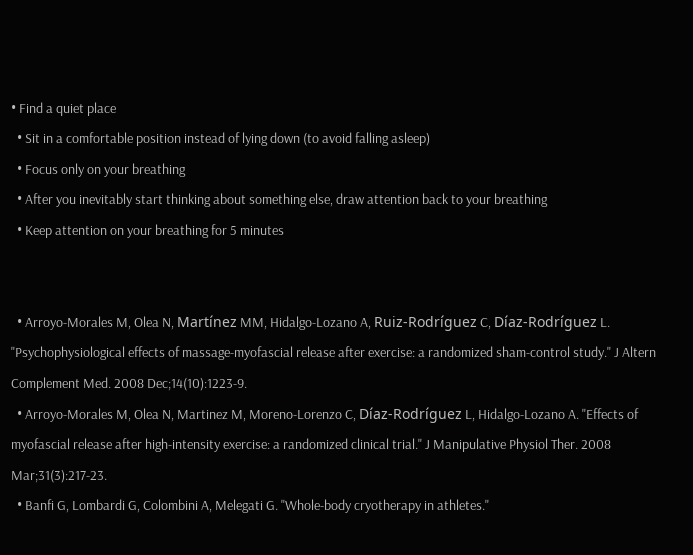• Find a quiet place
  • Sit in a comfortable position instead of lying down (to avoid falling asleep)
  • Focus only on your breathing
  • After you inevitably start thinking about something else, draw attention back to your breathing
  • Keep attention on your breathing for 5 minutes


  • Arroyo-Morales M, Olea N, Martínez MM, Hidalgo-Lozano A, Ruiz-Rodríguez C, Díaz-Rodríguez L. "Psychophysiological effects of massage-myofascial release after exercise: a randomized sham-control study." J Altern Complement Med. 2008 Dec;14(10):1223-9.
  • Arroyo-Morales M, Olea N, Martinez M, Moreno-Lorenzo C, Díaz-Rodríguez L, Hidalgo-Lozano A. "Effects of myofascial release after high-intensity exercise: a randomized clinical trial." J Manipulative Physiol Ther. 2008 Mar;31(3):217-23.
  • Banfi G, Lombardi G, Colombini A, Melegati G. "Whole-body cryotherapy in athletes."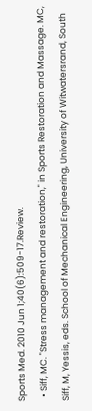Sports Med. 2010 Jun 1;40(6):509-17.Review.
  • Siff, MC. "Stress management and restoration," in Sports Restoration and Massage. MC, Siff, M, Yessis, eds. School of Mechanical Engineering, University of Witwatersrand, South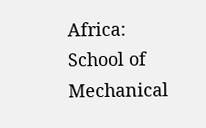Africa: School of Mechanical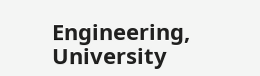Engineering, University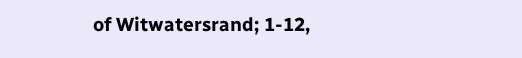of Witwatersrand; 1-12,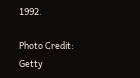1992.

Photo Credit: Getty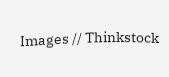Images // Thinkstock